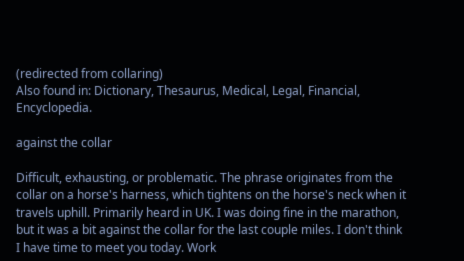(redirected from collaring)
Also found in: Dictionary, Thesaurus, Medical, Legal, Financial, Encyclopedia.

against the collar

Difficult, exhausting, or problematic. The phrase originates from the collar on a horse's harness, which tightens on the horse's neck when it travels uphill. Primarily heard in UK. I was doing fine in the marathon, but it was a bit against the collar for the last couple miles. I don't think I have time to meet you today. Work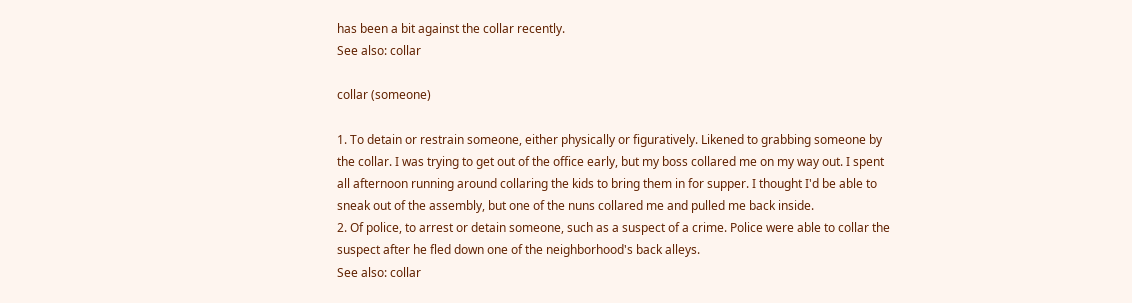has been a bit against the collar recently.
See also: collar

collar (someone)

1. To detain or restrain someone, either physically or figuratively. Likened to grabbing someone by the collar. I was trying to get out of the office early, but my boss collared me on my way out. I spent all afternoon running around collaring the kids to bring them in for supper. I thought I'd be able to sneak out of the assembly, but one of the nuns collared me and pulled me back inside.
2. Of police, to arrest or detain someone, such as a suspect of a crime. Police were able to collar the suspect after he fled down one of the neighborhood's back alleys.
See also: collar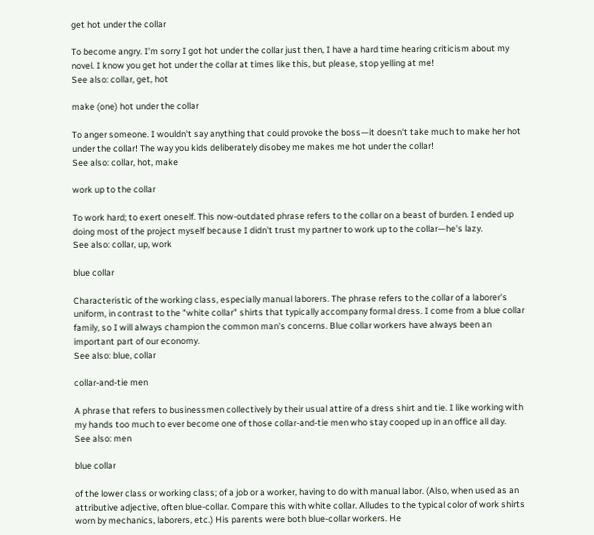get hot under the collar

To become angry. I'm sorry I got hot under the collar just then, I have a hard time hearing criticism about my novel. I know you get hot under the collar at times like this, but please, stop yelling at me!
See also: collar, get, hot

make (one) hot under the collar

To anger someone. I wouldn't say anything that could provoke the boss—it doesn't take much to make her hot under the collar! The way you kids deliberately disobey me makes me hot under the collar!
See also: collar, hot, make

work up to the collar

To work hard; to exert oneself. This now-outdated phrase refers to the collar on a beast of burden. I ended up doing most of the project myself because I didn't trust my partner to work up to the collar—he's lazy.
See also: collar, up, work

blue collar

Characteristic of the working class, especially manual laborers. The phrase refers to the collar of a laborer's uniform, in contrast to the "white collar" shirts that typically accompany formal dress. I come from a blue collar family, so I will always champion the common man's concerns. Blue collar workers have always been an important part of our economy.
See also: blue, collar

collar-and-tie men

A phrase that refers to businessmen collectively by their usual attire of a dress shirt and tie. I like working with my hands too much to ever become one of those collar-and-tie men who stay cooped up in an office all day.
See also: men

blue collar

of the lower class or working class; of a job or a worker, having to do with manual labor. (Also, when used as an attributive adjective, often blue-collar. Compare this with white collar. Alludes to the typical color of work shirts worn by mechanics, laborers, etc.) His parents were both blue-collar workers. He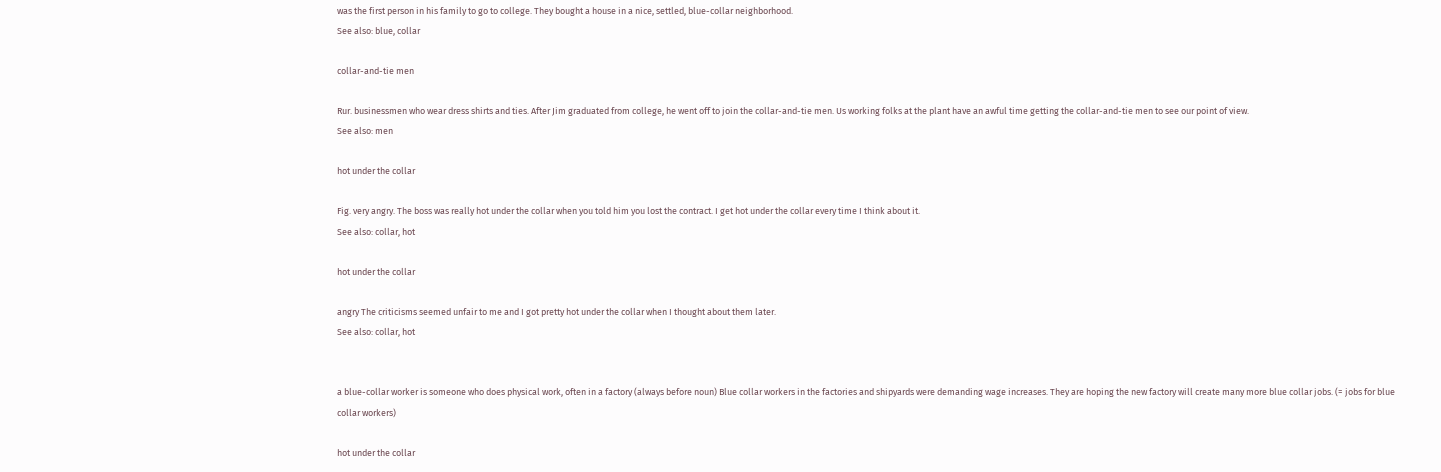was the first person in his family to go to college. They bought a house in a nice, settled, blue-collar neighborhood.
See also: blue, collar

collar-and-tie men

Rur. businessmen who wear dress shirts and ties. After Jim graduated from college, he went off to join the collar-and-tie men. Us working folks at the plant have an awful time getting the collar-and-tie men to see our point of view.
See also: men

hot under the collar

Fig. very angry. The boss was really hot under the collar when you told him you lost the contract. I get hot under the collar every time I think about it.
See also: collar, hot

hot under the collar

angry The criticisms seemed unfair to me and I got pretty hot under the collar when I thought about them later.
See also: collar, hot


a blue-collar worker is someone who does physical work, often in a factory (always before noun) Blue collar workers in the factories and shipyards were demanding wage increases. They are hoping the new factory will create many more blue collar jobs. (= jobs for blue collar workers)

hot under the collar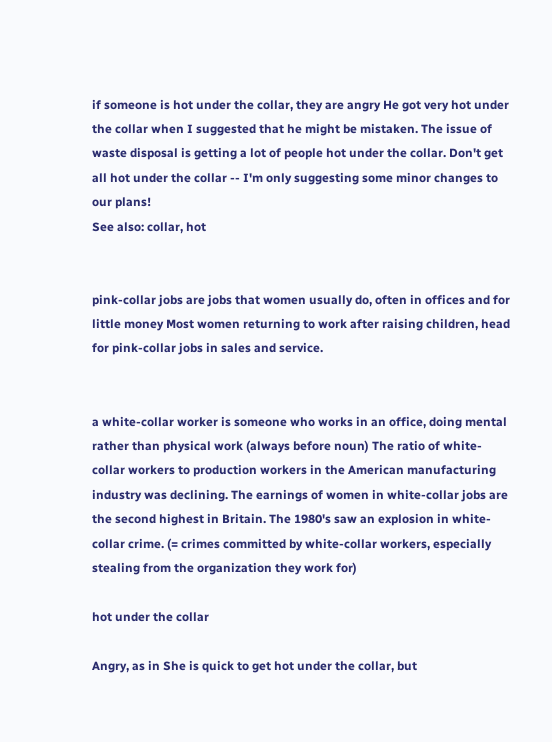if someone is hot under the collar, they are angry He got very hot under the collar when I suggested that he might be mistaken. The issue of waste disposal is getting a lot of people hot under the collar. Don't get all hot under the collar -- I'm only suggesting some minor changes to our plans!
See also: collar, hot


pink-collar jobs are jobs that women usually do, often in offices and for little money Most women returning to work after raising children, head for pink-collar jobs in sales and service.


a white-collar worker is someone who works in an office, doing mental rather than physical work (always before noun) The ratio of white-collar workers to production workers in the American manufacturing industry was declining. The earnings of women in white-collar jobs are the second highest in Britain. The 1980's saw an explosion in white-collar crime. (= crimes committed by white-collar workers, especially stealing from the organization they work for)

hot under the collar

Angry, as in She is quick to get hot under the collar, but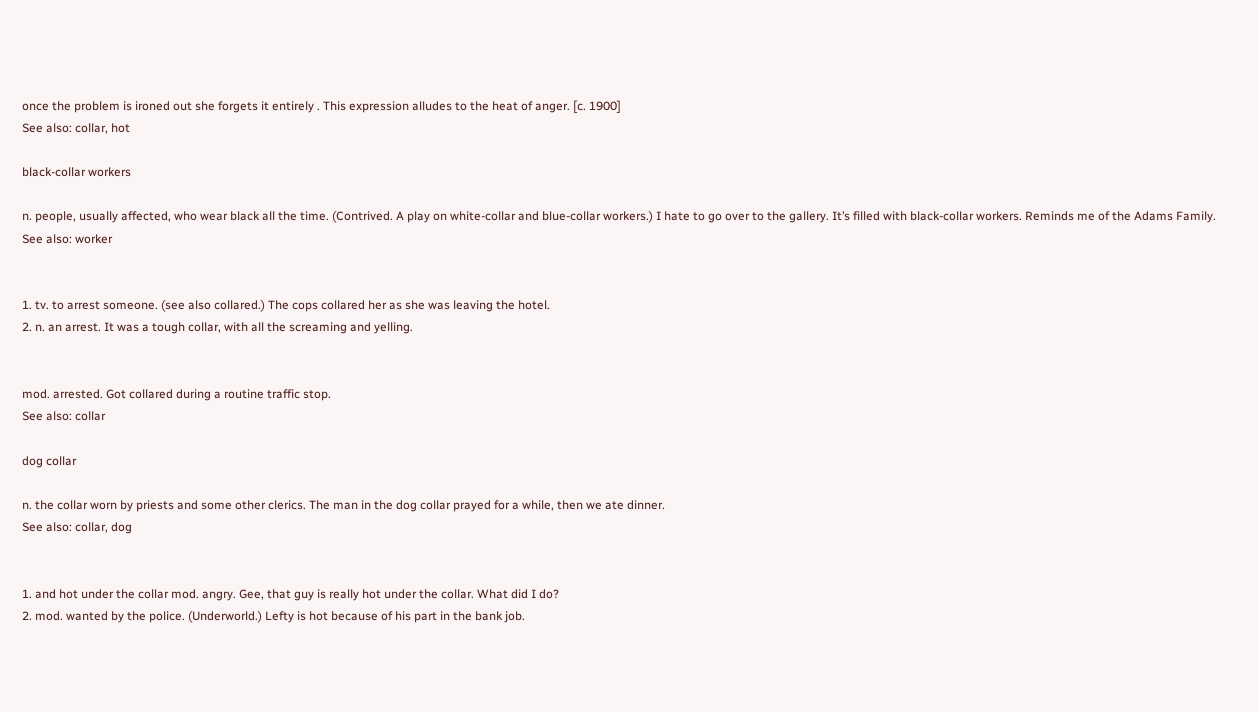once the problem is ironed out she forgets it entirely . This expression alludes to the heat of anger. [c. 1900]
See also: collar, hot

black-collar workers

n. people, usually affected, who wear black all the time. (Contrived. A play on white-collar and blue-collar workers.) I hate to go over to the gallery. It’s filled with black-collar workers. Reminds me of the Adams Family.
See also: worker


1. tv. to arrest someone. (see also collared.) The cops collared her as she was leaving the hotel.
2. n. an arrest. It was a tough collar, with all the screaming and yelling.


mod. arrested. Got collared during a routine traffic stop.
See also: collar

dog collar

n. the collar worn by priests and some other clerics. The man in the dog collar prayed for a while, then we ate dinner.
See also: collar, dog


1. and hot under the collar mod. angry. Gee, that guy is really hot under the collar. What did I do?
2. mod. wanted by the police. (Underworld.) Lefty is hot because of his part in the bank job.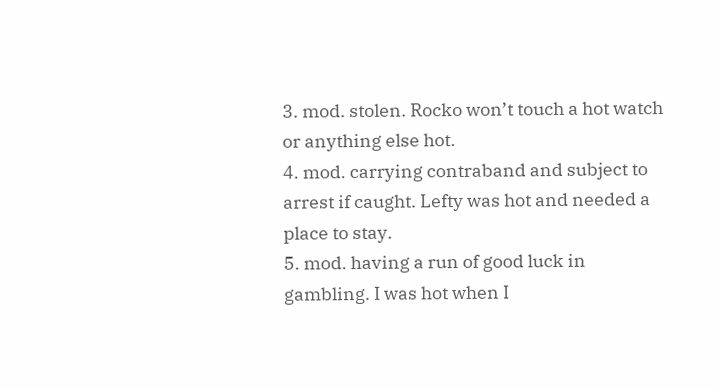3. mod. stolen. Rocko won’t touch a hot watch or anything else hot.
4. mod. carrying contraband and subject to arrest if caught. Lefty was hot and needed a place to stay.
5. mod. having a run of good luck in gambling. I was hot when I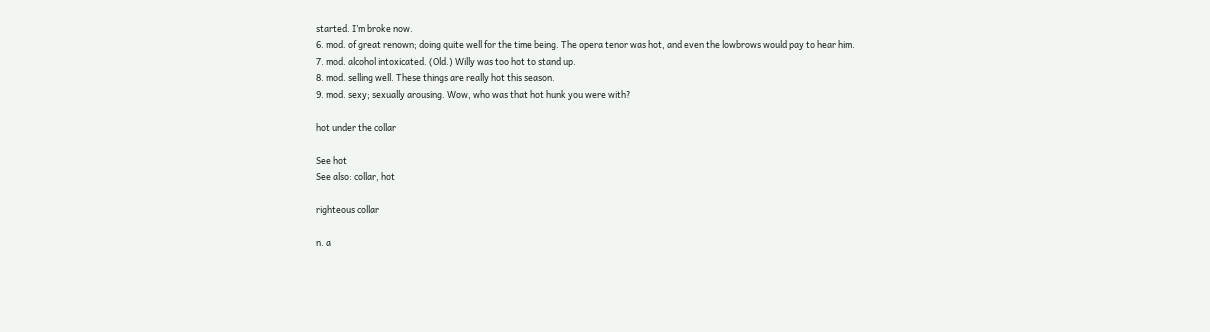started. I’m broke now.
6. mod. of great renown; doing quite well for the time being. The opera tenor was hot, and even the lowbrows would pay to hear him.
7. mod. alcohol intoxicated. (Old.) Willy was too hot to stand up.
8. mod. selling well. These things are really hot this season.
9. mod. sexy; sexually arousing. Wow, who was that hot hunk you were with?

hot under the collar

See hot
See also: collar, hot

righteous collar

n. a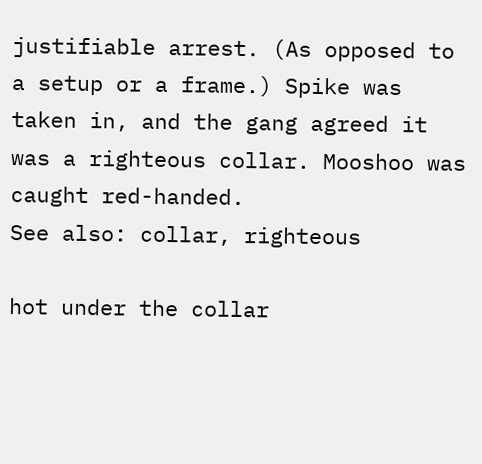justifiable arrest. (As opposed to a setup or a frame.) Spike was taken in, and the gang agreed it was a righteous collar. Mooshoo was caught red-handed.
See also: collar, righteous

hot under the collar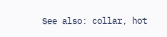See also: collar, hot